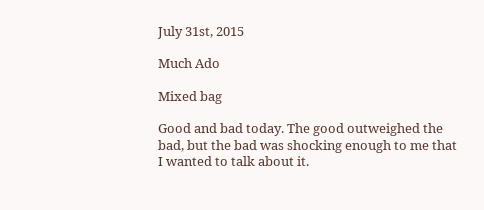July 31st, 2015

Much Ado

Mixed bag

Good and bad today. The good outweighed the bad, but the bad was shocking enough to me that I wanted to talk about it.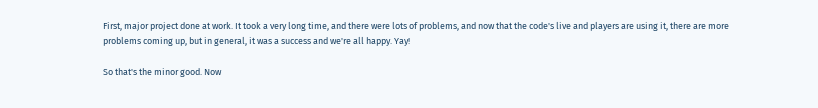First, major project done at work. It took a very long time, and there were lots of problems, and now that the code's live and players are using it, there are more problems coming up, but in general, it was a success and we're all happy. Yay!

So that's the minor good. Now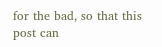for the bad, so that this post can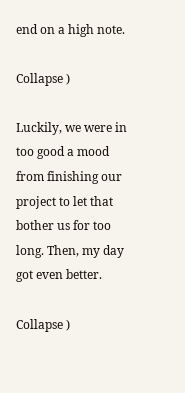end on a high note.

Collapse )

Luckily, we were in too good a mood from finishing our project to let that bother us for too long. Then, my day got even better.

Collapse )